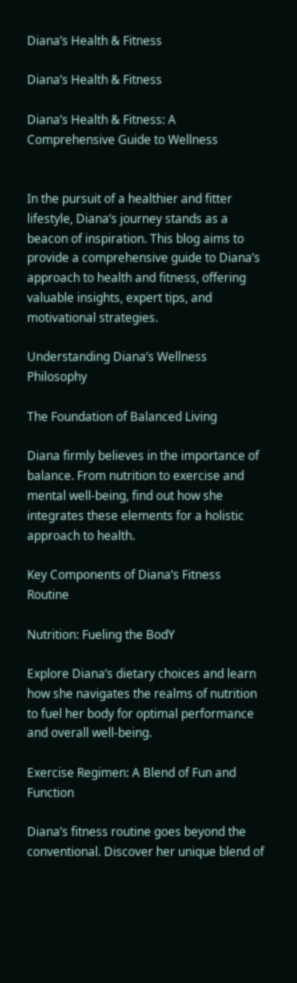Diana’s Health & Fitness

Diana’s Health & Fitness

Diana’s Health & Fitness: A Comprehensive Guide to Wellness


In the pursuit of a healthier and fitter lifestyle, Diana’s journey stands as a beacon of inspiration. This blog aims to provide a comprehensive guide to Diana’s approach to health and fitness, offering valuable insights, expert tips, and motivational strategies.

Understanding Diana’s Wellness Philosophy

The Foundation of Balanced Living

Diana firmly believes in the importance of balance. From nutrition to exercise and mental well-being, find out how she integrates these elements for a holistic approach to health.

Key Components of Diana’s Fitness Routine

Nutrition: Fueling the BodY

Explore Diana’s dietary choices and learn how she navigates the realms of nutrition to fuel her body for optimal performance and overall well-being.

Exercise Regimen: A Blend of Fun and Function

Diana’s fitness routine goes beyond the conventional. Discover her unique blend of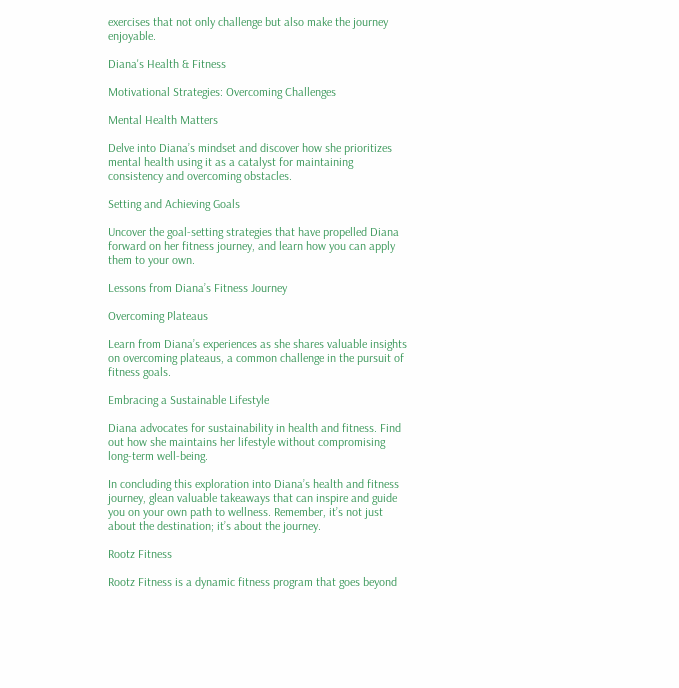exercises that not only challenge but also make the journey enjoyable.

Diana's Health & Fitness

Motivational Strategies: Overcoming Challenges

Mental Health Matters

Delve into Diana’s mindset and discover how she prioritizes mental health using it as a catalyst for maintaining consistency and overcoming obstacles.

Setting and Achieving Goals

Uncover the goal-setting strategies that have propelled Diana forward on her fitness journey, and learn how you can apply them to your own.

Lessons from Diana’s Fitness Journey

Overcoming Plateaus

Learn from Diana’s experiences as she shares valuable insights on overcoming plateaus, a common challenge in the pursuit of fitness goals.

Embracing a Sustainable Lifestyle

Diana advocates for sustainability in health and fitness. Find out how she maintains her lifestyle without compromising long-term well-being.

In concluding this exploration into Diana’s health and fitness journey, glean valuable takeaways that can inspire and guide you on your own path to wellness. Remember, it’s not just about the destination; it’s about the journey.

Rootz Fitness

Rootz Fitness is a dynamic fitness program that goes beyond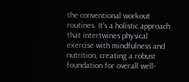the conventional workout routines. It’s a holistic approach that intertwines physical exercise with mindfulness and nutrition, creating a robust foundation for overall well-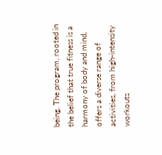being. The program, rooted in the belief that true fitness is a harmony of body and mind, offers a diverse range of activities, from high-intensity workouts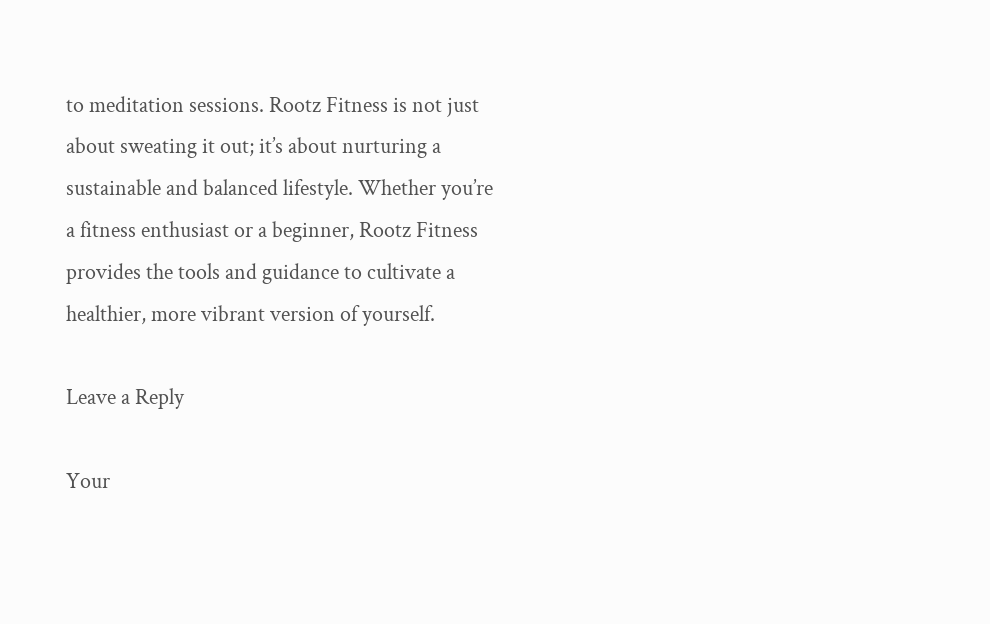to meditation sessions. Rootz Fitness is not just about sweating it out; it’s about nurturing a sustainable and balanced lifestyle. Whether you’re a fitness enthusiast or a beginner, Rootz Fitness provides the tools and guidance to cultivate a healthier, more vibrant version of yourself.

Leave a Reply

Your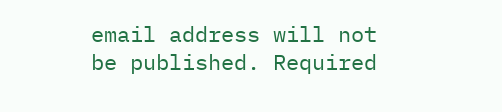email address will not be published. Required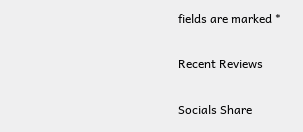fields are marked *

Recent Reviews

Socials Share